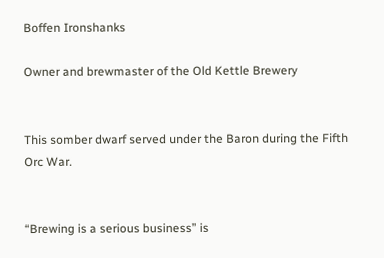Boffen Ironshanks

Owner and brewmaster of the Old Kettle Brewery


This somber dwarf served under the Baron during the Fifth Orc War.


“Brewing is a serious business” is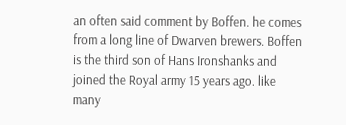an often said comment by Boffen. he comes from a long line of Dwarven brewers. Boffen is the third son of Hans Ironshanks and joined the Royal army 15 years ago. like many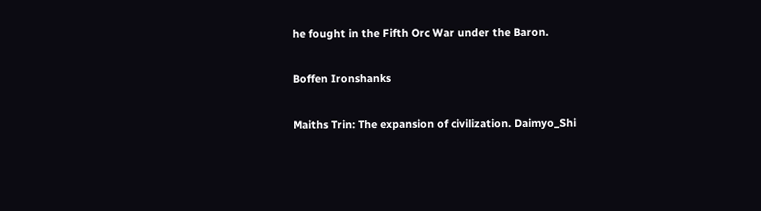he fought in the Fifth Orc War under the Baron.

Boffen Ironshanks

Maiths Trin: The expansion of civilization. Daimyo_Shi